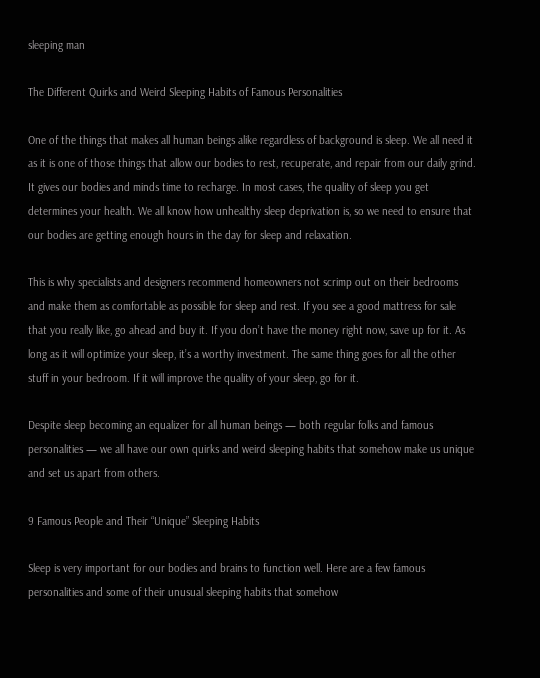sleeping man

The Different Quirks and Weird Sleeping Habits of Famous Personalities

One of the things that makes all human beings alike regardless of background is sleep. We all need it as it is one of those things that allow our bodies to rest, recuperate, and repair from our daily grind. It gives our bodies and minds time to recharge. In most cases, the quality of sleep you get determines your health. We all know how unhealthy sleep deprivation is, so we need to ensure that our bodies are getting enough hours in the day for sleep and relaxation.

This is why specialists and designers recommend homeowners not scrimp out on their bedrooms and make them as comfortable as possible for sleep and rest. If you see a good mattress for sale that you really like, go ahead and buy it. If you don’t have the money right now, save up for it. As long as it will optimize your sleep, it’s a worthy investment. The same thing goes for all the other stuff in your bedroom. If it will improve the quality of your sleep, go for it.

Despite sleep becoming an equalizer for all human beings — both regular folks and famous personalities — we all have our own quirks and weird sleeping habits that somehow make us unique and set us apart from others.

9 Famous People and Their “Unique” Sleeping Habits

Sleep is very important for our bodies and brains to function well. Here are a few famous personalities and some of their unusual sleeping habits that somehow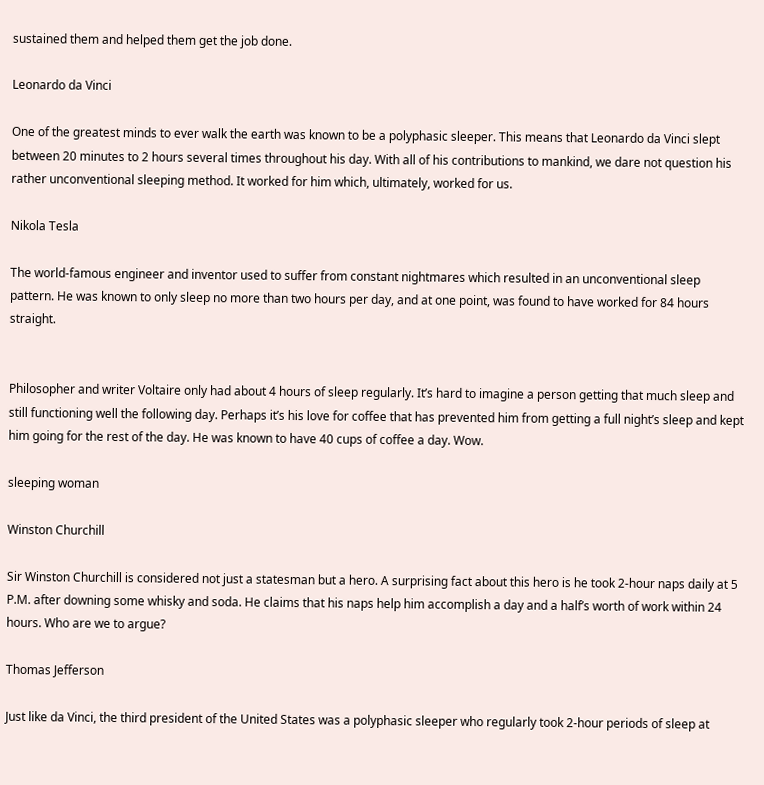sustained them and helped them get the job done.

Leonardo da Vinci

One of the greatest minds to ever walk the earth was known to be a polyphasic sleeper. This means that Leonardo da Vinci slept between 20 minutes to 2 hours several times throughout his day. With all of his contributions to mankind, we dare not question his rather unconventional sleeping method. It worked for him which, ultimately, worked for us.

Nikola Tesla

The world-famous engineer and inventor used to suffer from constant nightmares which resulted in an unconventional sleep pattern. He was known to only sleep no more than two hours per day, and at one point, was found to have worked for 84 hours straight.


Philosopher and writer Voltaire only had about 4 hours of sleep regularly. It’s hard to imagine a person getting that much sleep and still functioning well the following day. Perhaps it’s his love for coffee that has prevented him from getting a full night’s sleep and kept him going for the rest of the day. He was known to have 40 cups of coffee a day. Wow.

sleeping woman

Winston Churchill

Sir Winston Churchill is considered not just a statesman but a hero. A surprising fact about this hero is he took 2-hour naps daily at 5 P.M. after downing some whisky and soda. He claims that his naps help him accomplish a day and a half’s worth of work within 24 hours. Who are we to argue?

Thomas Jefferson

Just like da Vinci, the third president of the United States was a polyphasic sleeper who regularly took 2-hour periods of sleep at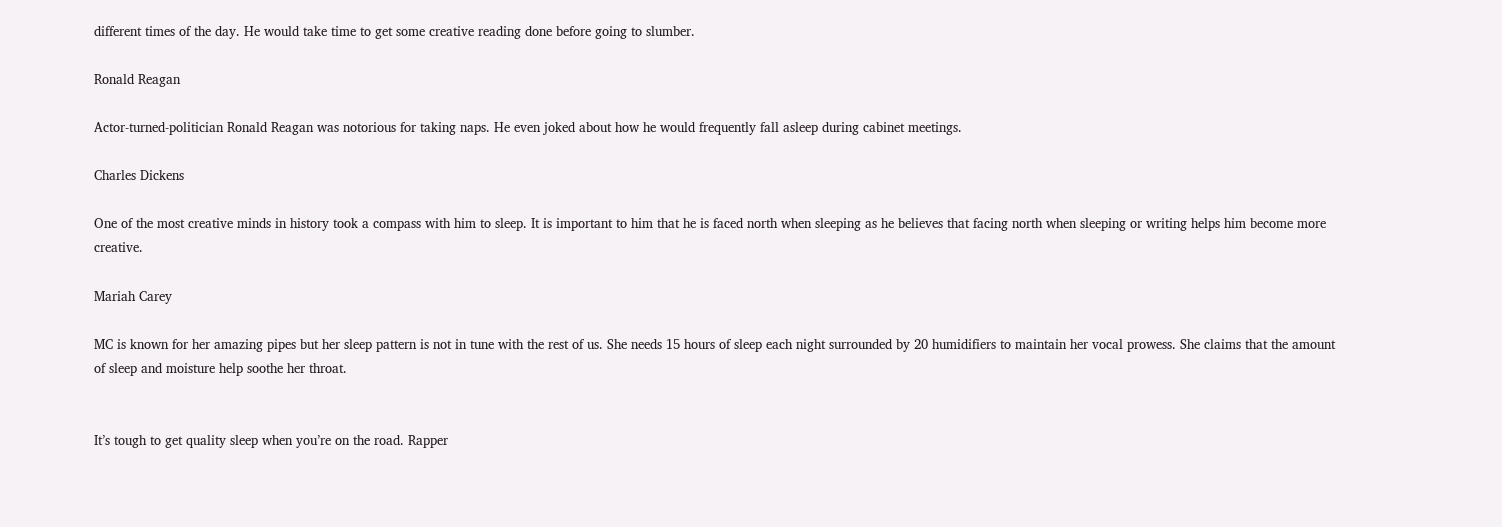different times of the day. He would take time to get some creative reading done before going to slumber.

Ronald Reagan

Actor-turned-politician Ronald Reagan was notorious for taking naps. He even joked about how he would frequently fall asleep during cabinet meetings.

Charles Dickens

One of the most creative minds in history took a compass with him to sleep. It is important to him that he is faced north when sleeping as he believes that facing north when sleeping or writing helps him become more creative.

Mariah Carey

MC is known for her amazing pipes but her sleep pattern is not in tune with the rest of us. She needs 15 hours of sleep each night surrounded by 20 humidifiers to maintain her vocal prowess. She claims that the amount of sleep and moisture help soothe her throat.


It’s tough to get quality sleep when you’re on the road. Rapper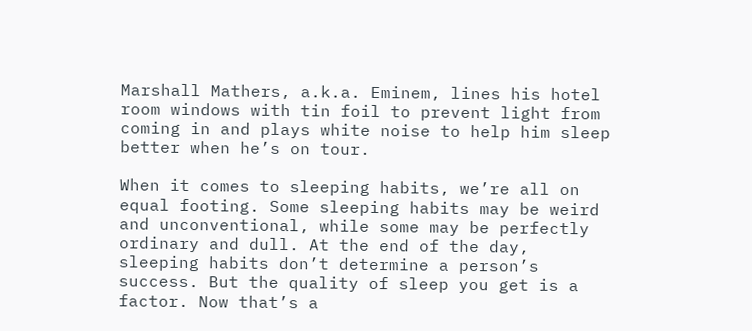Marshall Mathers, a.k.a. Eminem, lines his hotel room windows with tin foil to prevent light from coming in and plays white noise to help him sleep better when he’s on tour.

When it comes to sleeping habits, we’re all on equal footing. Some sleeping habits may be weird and unconventional, while some may be perfectly ordinary and dull. At the end of the day, sleeping habits don’t determine a person’s success. But the quality of sleep you get is a factor. Now that’s a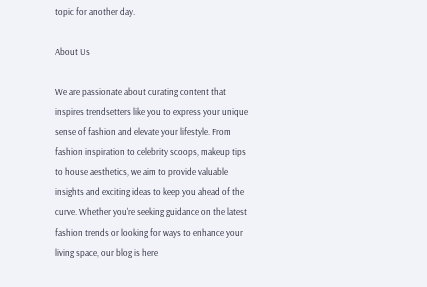topic for another day.

About Us

We are passionate about curating content that inspires trendsetters like you to express your unique sense of fashion and elevate your lifestyle. From fashion inspiration to celebrity scoops, makeup tips to house aesthetics, we aim to provide valuable insights and exciting ideas to keep you ahead of the curve. Whether you're seeking guidance on the latest fashion trends or looking for ways to enhance your living space, our blog is here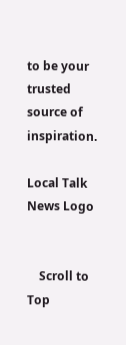to be your trusted source of inspiration.

Local Talk News Logo


    Scroll to Top